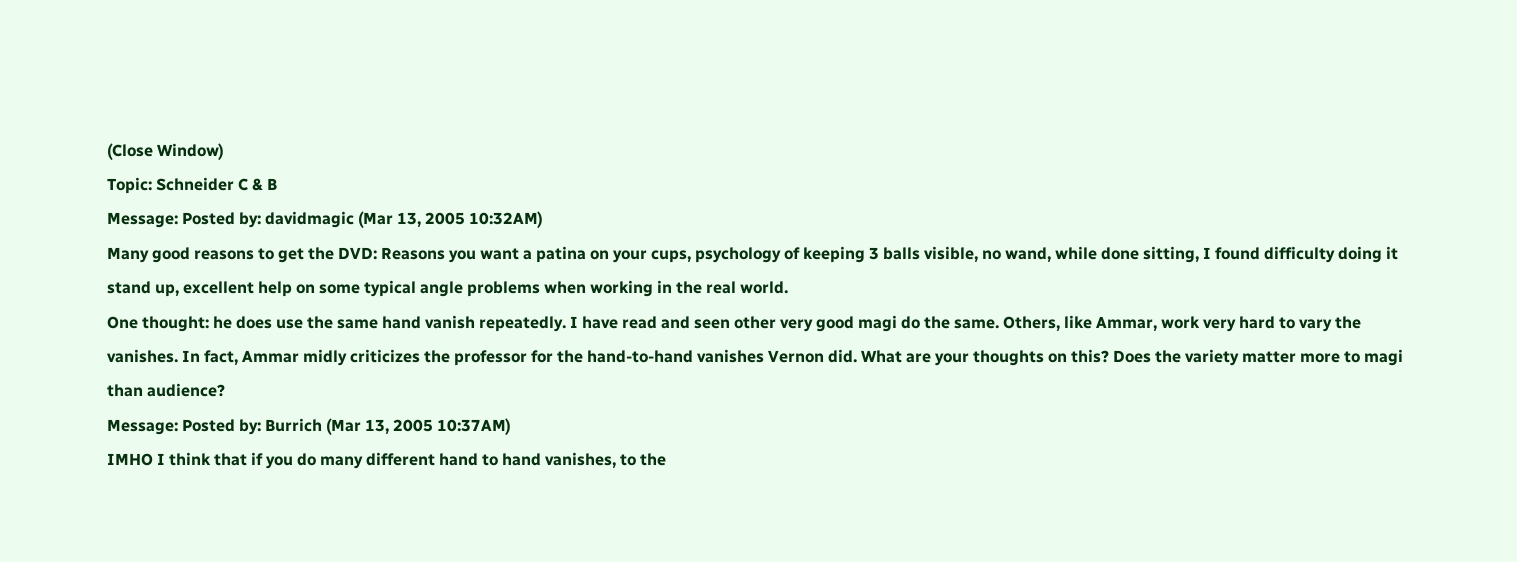(Close Window)
Topic: Schneider C & B
Message: Posted by: davidmagic (Mar 13, 2005 10:32AM)
Many good reasons to get the DVD: Reasons you want a patina on your cups, psychology of keeping 3 balls visible, no wand, while done sitting, I found difficulty doing it stand up, excellent help on some typical angle problems when working in the real world.
One thought: he does use the same hand vanish repeatedly. I have read and seen other very good magi do the same. Others, like Ammar, work very hard to vary the vanishes. In fact, Ammar midly criticizes the professor for the hand-to-hand vanishes Vernon did. What are your thoughts on this? Does the variety matter more to magi than audience?
Message: Posted by: Burrich (Mar 13, 2005 10:37AM)
IMHO I think that if you do many different hand to hand vanishes, to the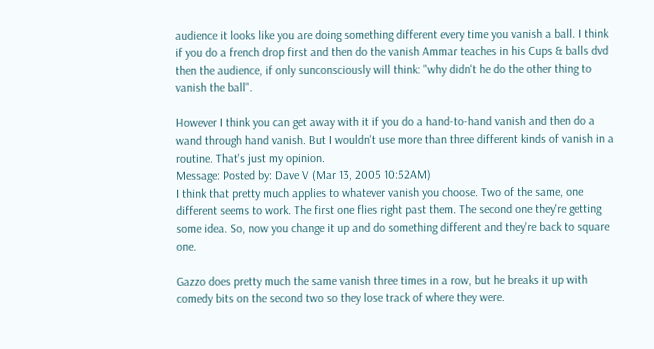audience it looks like you are doing something different every time you vanish a ball. I think if you do a french drop first and then do the vanish Ammar teaches in his Cups & balls dvd then the audience, if only sunconsciously will think: "why didn't he do the other thing to vanish the ball".

However I think you can get away with it if you do a hand-to-hand vanish and then do a wand through hand vanish. But I wouldn't use more than three different kinds of vanish in a routine. That's just my opinion.
Message: Posted by: Dave V (Mar 13, 2005 10:52AM)
I think that pretty much applies to whatever vanish you choose. Two of the same, one different seems to work. The first one flies right past them. The second one they're getting some idea. So, now you change it up and do something different and they're back to square one.

Gazzo does pretty much the same vanish three times in a row, but he breaks it up with comedy bits on the second two so they lose track of where they were.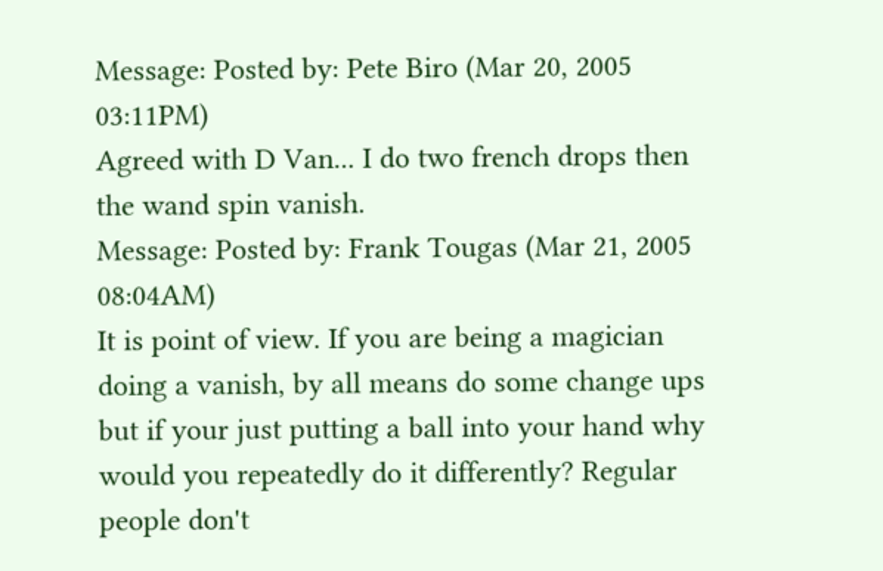Message: Posted by: Pete Biro (Mar 20, 2005 03:11PM)
Agreed with D Van... I do two french drops then the wand spin vanish.
Message: Posted by: Frank Tougas (Mar 21, 2005 08:04AM)
It is point of view. If you are being a magician doing a vanish, by all means do some change ups but if your just putting a ball into your hand why would you repeatedly do it differently? Regular people don't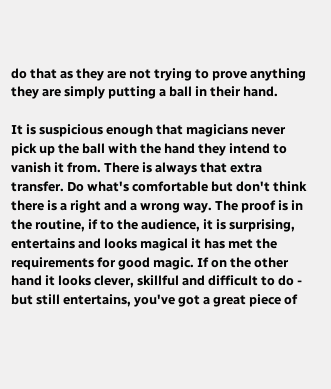do that as they are not trying to prove anything they are simply putting a ball in their hand.

It is suspicious enough that magicians never pick up the ball with the hand they intend to vanish it from. There is always that extra transfer. Do what's comfortable but don't think there is a right and a wrong way. The proof is in the routine, if to the audience, it is surprising, entertains and looks magical it has met the requirements for good magic. If on the other hand it looks clever, skillful and difficult to do - but still entertains, you've got a great piece of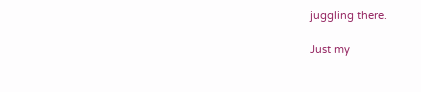juggling there.

Just my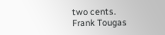two cents.
Frank Tougas